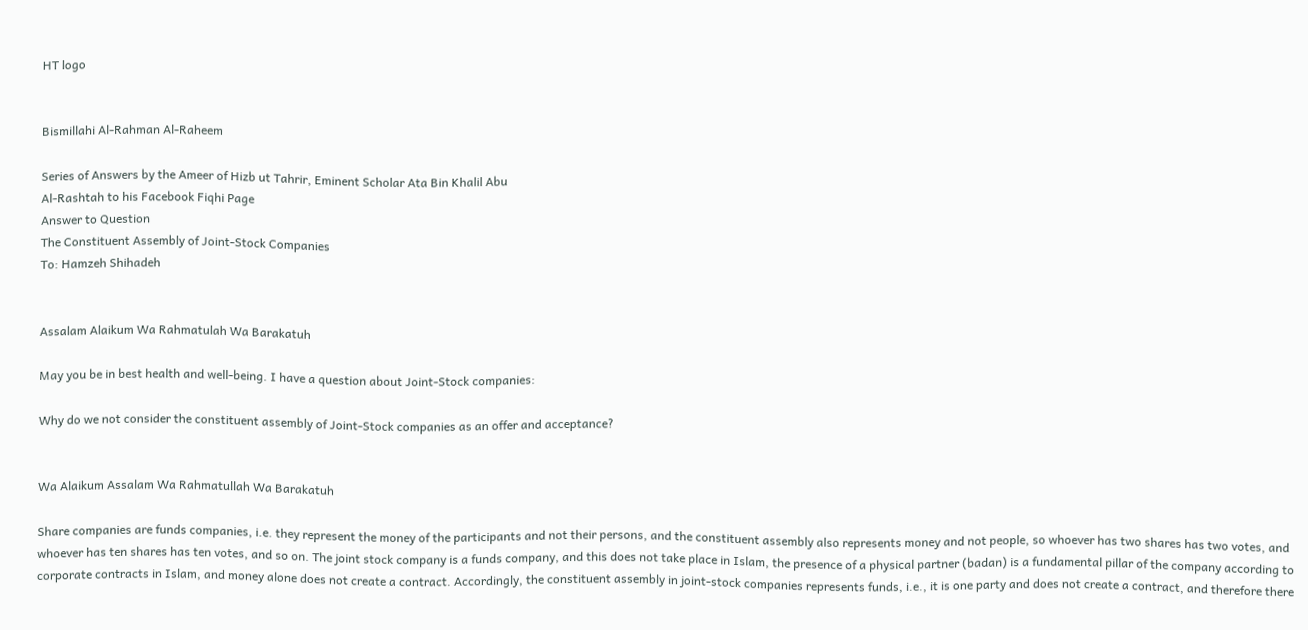HT logo


Bismillahi Al-Rahman Al-Raheem

Series of Answers by the Ameer of Hizb ut Tahrir, Eminent Scholar Ata Bin Khalil Abu
Al-Rashtah to his Facebook Fiqhi Page
Answer to Question
The Constituent Assembly of Joint-Stock Companies
To: Hamzeh Shihadeh


Assalam Alaikum Wa Rahmatulah Wa Barakatuh

May you be in best health and well-being. I have a question about Joint-Stock companies:

Why do we not consider the constituent assembly of Joint-Stock companies as an offer and acceptance?


Wa Alaikum Assalam Wa Rahmatullah Wa Barakatuh

Share companies are funds companies, i.e. they represent the money of the participants and not their persons, and the constituent assembly also represents money and not people, so whoever has two shares has two votes, and whoever has ten shares has ten votes, and so on. The joint stock company is a funds company, and this does not take place in Islam, the presence of a physical partner (badan) is a fundamental pillar of the company according to corporate contracts in Islam, and money alone does not create a contract. Accordingly, the constituent assembly in joint-stock companies represents funds, i.e., it is one party and does not create a contract, and therefore there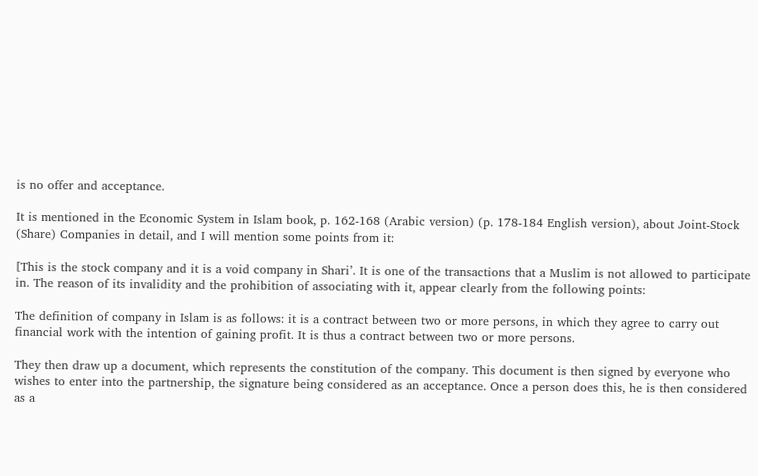is no offer and acceptance.

It is mentioned in the Economic System in Islam book, p. 162-168 (Arabic version) (p. 178-184 English version), about Joint-Stock (Share) Companies in detail, and I will mention some points from it:

[This is the stock company and it is a void company in Shari’. It is one of the transactions that a Muslim is not allowed to participate in. The reason of its invalidity and the prohibition of associating with it, appear clearly from the following points:

The definition of company in Islam is as follows: it is a contract between two or more persons, in which they agree to carry out financial work with the intention of gaining profit. It is thus a contract between two or more persons.

They then draw up a document, which represents the constitution of the company. This document is then signed by everyone who wishes to enter into the partnership, the signature being considered as an acceptance. Once a person does this, he is then considered as a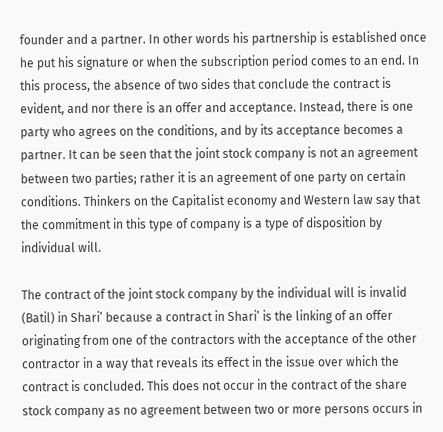founder and a partner. In other words his partnership is established once he put his signature or when the subscription period comes to an end. In this process, the absence of two sides that conclude the contract is evident, and nor there is an offer and acceptance. Instead, there is one party who agrees on the conditions, and by its acceptance becomes a partner. It can be seen that the joint stock company is not an agreement between two parties; rather it is an agreement of one party on certain conditions. Thinkers on the Capitalist economy and Western law say that the commitment in this type of company is a type of disposition by individual will.

The contract of the joint stock company by the individual will is invalid (Batil) in Shari’ because a contract in Shari’ is the linking of an offer originating from one of the contractors with the acceptance of the other contractor in a way that reveals its effect in the issue over which the contract is concluded. This does not occur in the contract of the share stock company as no agreement between two or more persons occurs in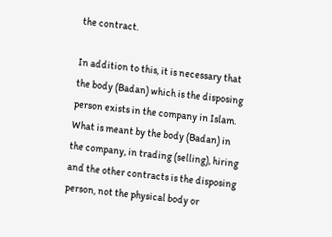the contract.

In addition to this, it is necessary that the body (Badan) which is the disposing person exists in the company in Islam. What is meant by the body (Badan) in the company, in trading (selling), hiring and the other contracts is the disposing person, not the physical body or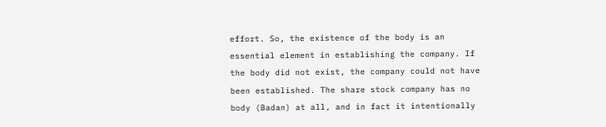effort. So, the existence of the body is an essential element in establishing the company. If the body did not exist, the company could not have been established. The share stock company has no body (Badan) at all, and in fact it intentionally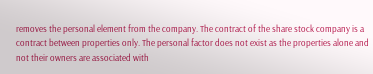removes the personal element from the company. The contract of the share stock company is a contract between properties only. The personal factor does not exist as the properties alone and not their owners are associated with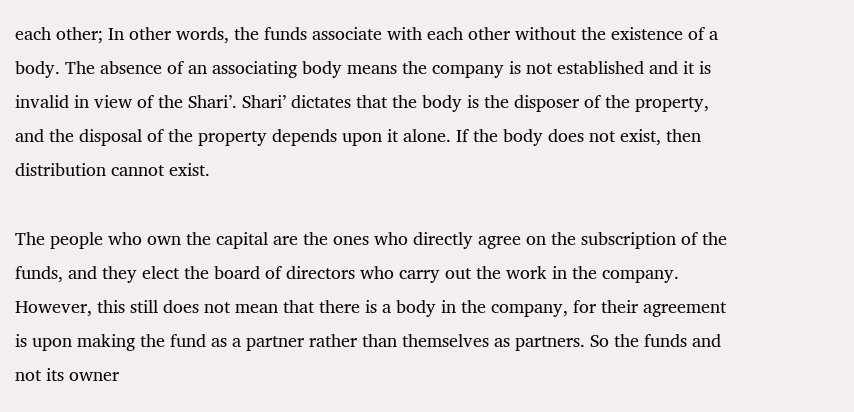each other; In other words, the funds associate with each other without the existence of a body. The absence of an associating body means the company is not established and it is invalid in view of the Shari’. Shari’ dictates that the body is the disposer of the property, and the disposal of the property depends upon it alone. If the body does not exist, then distribution cannot exist.

The people who own the capital are the ones who directly agree on the subscription of the funds, and they elect the board of directors who carry out the work in the company. However, this still does not mean that there is a body in the company, for their agreement is upon making the fund as a partner rather than themselves as partners. So the funds and not its owner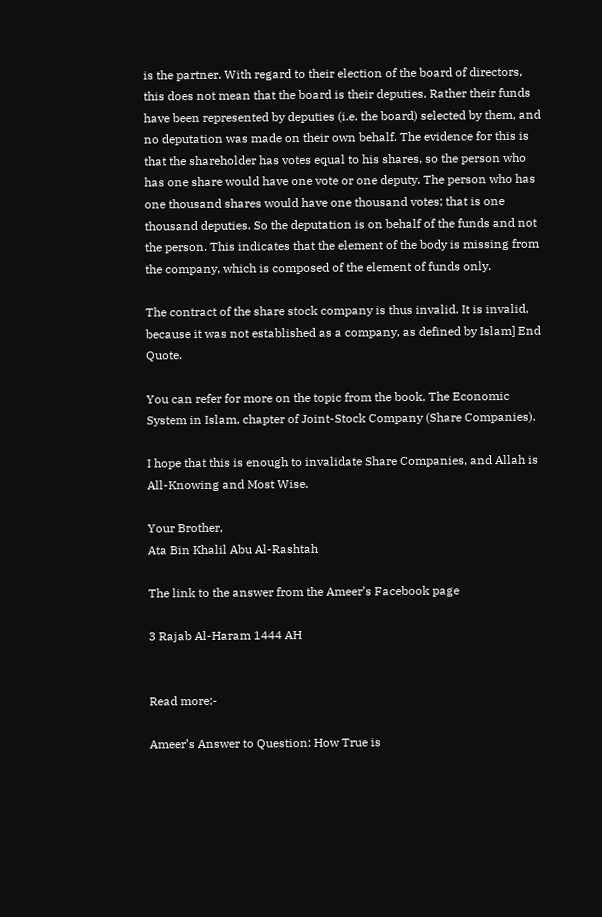is the partner. With regard to their election of the board of directors, this does not mean that the board is their deputies. Rather their funds have been represented by deputies (i.e. the board) selected by them, and no deputation was made on their own behalf. The evidence for this is that the shareholder has votes equal to his shares, so the person who has one share would have one vote or one deputy. The person who has one thousand shares would have one thousand votes; that is one thousand deputies. So the deputation is on behalf of the funds and not the person. This indicates that the element of the body is missing from the company, which is composed of the element of funds only.

The contract of the share stock company is thus invalid. It is invalid, because it was not established as a company, as defined by Islam] End Quote.

You can refer for more on the topic from the book, The Economic System in Islam, chapter of Joint-Stock Company (Share Companies).

I hope that this is enough to invalidate Share Companies, and Allah is All-Knowing and Most Wise.

Your Brother,
Ata Bin Khalil Abu Al-Rashtah

The link to the answer from the Ameer’s Facebook page

3 Rajab Al-Haram 1444 AH


Read more:-

Ameer’s Answer to Question: How True is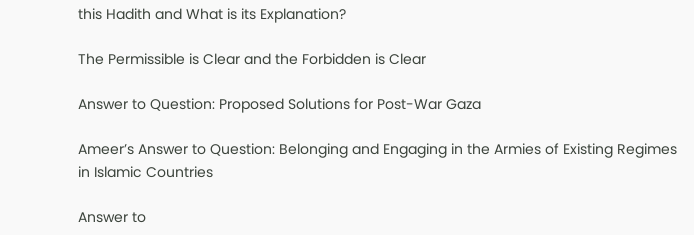this Hadith and What is its Explanation?

The Permissible is Clear and the Forbidden is Clear

Answer to Question: Proposed Solutions for Post-War Gaza

Ameer’s Answer to Question: Belonging and Engaging in the Armies of Existing Regimes in Islamic Countries

Answer to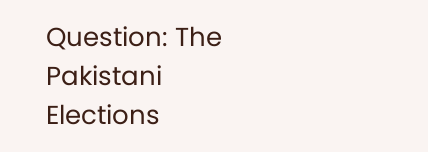Question: The Pakistani Elections